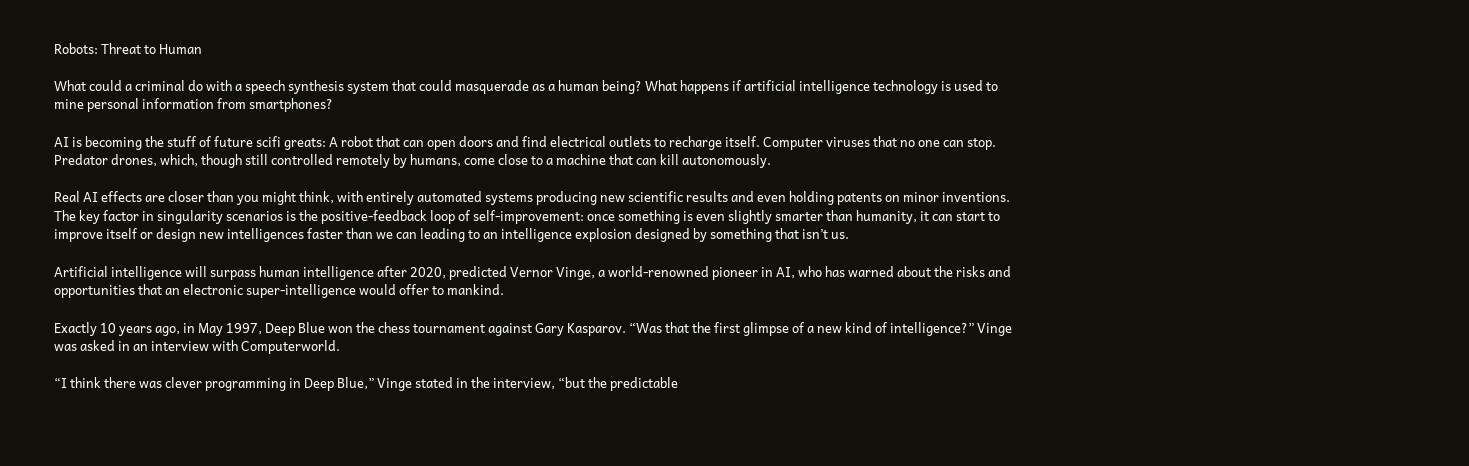Robots: Threat to Human

What could a criminal do with a speech synthesis system that could masquerade as a human being? What happens if artificial intelligence technology is used to mine personal information from smartphones?

AI is becoming the stuff of future scifi greats: A robot that can open doors and find electrical outlets to recharge itself. Computer viruses that no one can stop. Predator drones, which, though still controlled remotely by humans, come close to a machine that can kill autonomously.

Real AI effects are closer than you might think, with entirely automated systems producing new scientific results and even holding patents on minor inventions. The key factor in singularity scenarios is the positive-feedback loop of self-improvement: once something is even slightly smarter than humanity, it can start to improve itself or design new intelligences faster than we can leading to an intelligence explosion designed by something that isn’t us.

Artificial intelligence will surpass human intelligence after 2020, predicted Vernor Vinge, a world-renowned pioneer in AI, who has warned about the risks and opportunities that an electronic super-intelligence would offer to mankind.

Exactly 10 years ago, in May 1997, Deep Blue won the chess tournament against Gary Kasparov. “Was that the first glimpse of a new kind of intelligence?” Vinge was asked in an interview with Computerworld.

“I think there was clever programming in Deep Blue,” Vinge stated in the interview, “but the predictable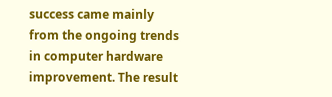success came mainly from the ongoing trends in computer hardware improvement. The result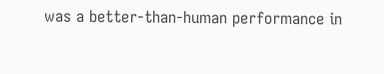was a better-than-human performance in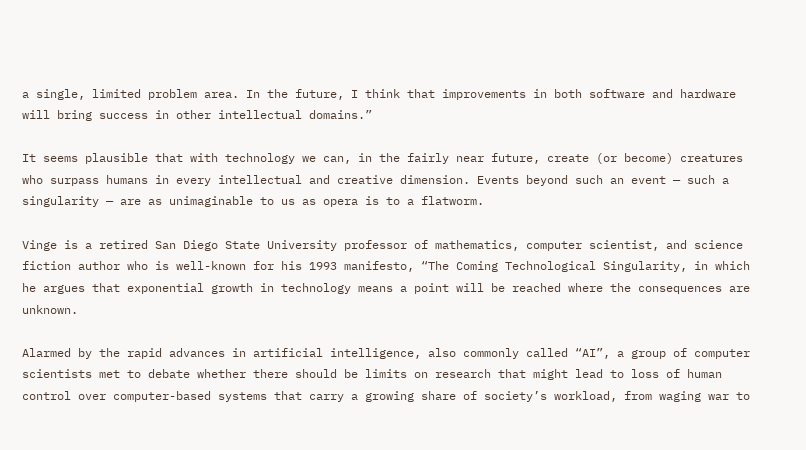a single, limited problem area. In the future, I think that improvements in both software and hardware will bring success in other intellectual domains.”

It seems plausible that with technology we can, in the fairly near future, create (or become) creatures who surpass humans in every intellectual and creative dimension. Events beyond such an event — such a singularity — are as unimaginable to us as opera is to a flatworm.

Vinge is a retired San Diego State University professor of mathematics, computer scientist, and science fiction author who is well-known for his 1993 manifesto, “The Coming Technological Singularity, in which he argues that exponential growth in technology means a point will be reached where the consequences are unknown.

Alarmed by the rapid advances in artificial intelligence, also commonly called “AI”, a group of computer scientists met to debate whether there should be limits on research that might lead to loss of human control over computer-based systems that carry a growing share of society’s workload, from waging war to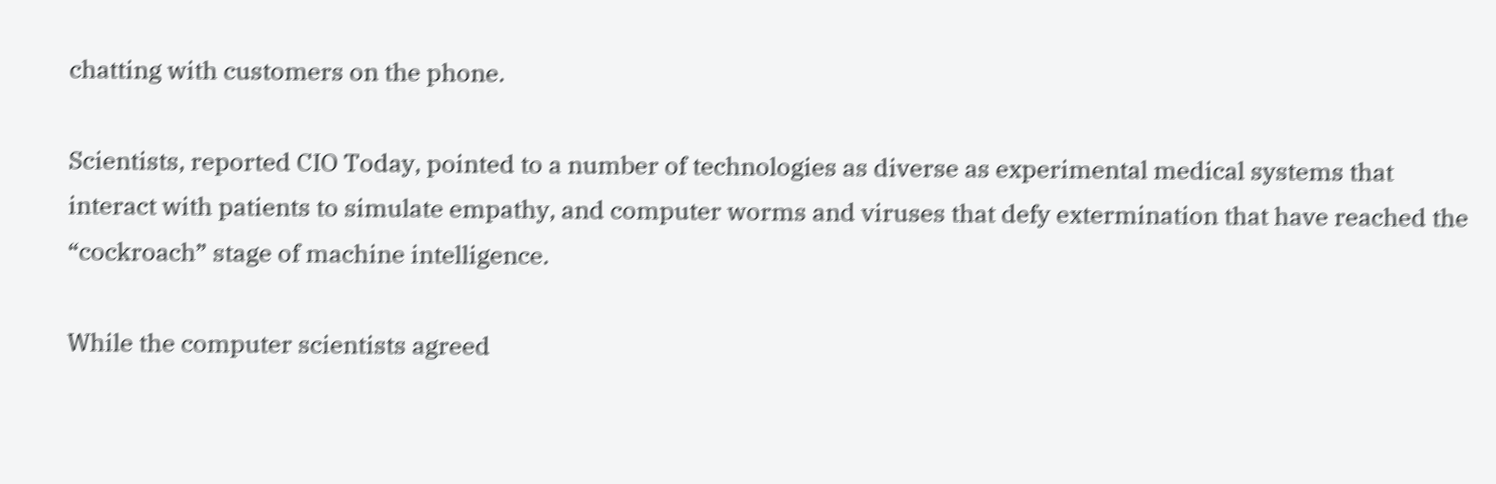chatting with customers on the phone.

Scientists, reported CIO Today, pointed to a number of technologies as diverse as experimental medical systems that interact with patients to simulate empathy, and computer worms and viruses that defy extermination that have reached the “cockroach” stage of machine intelligence.

While the computer scientists agreed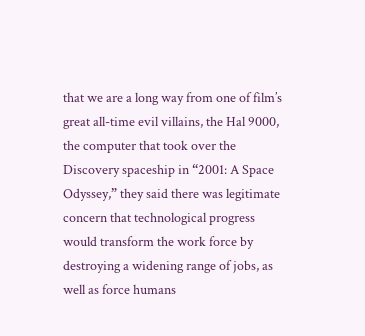that we are a long way from one of film’s great all-time evil villains, the Hal 9000, the computer that took over the Discovery spaceship in “2001: A Space Odyssey,” they said there was legitimate concern that technological progress would transform the work force by destroying a widening range of jobs, as well as force humans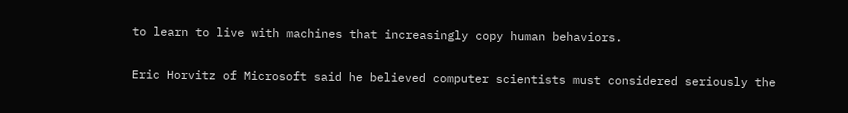to learn to live with machines that increasingly copy human behaviors.

Eric Horvitz of Microsoft said he believed computer scientists must considered seriously the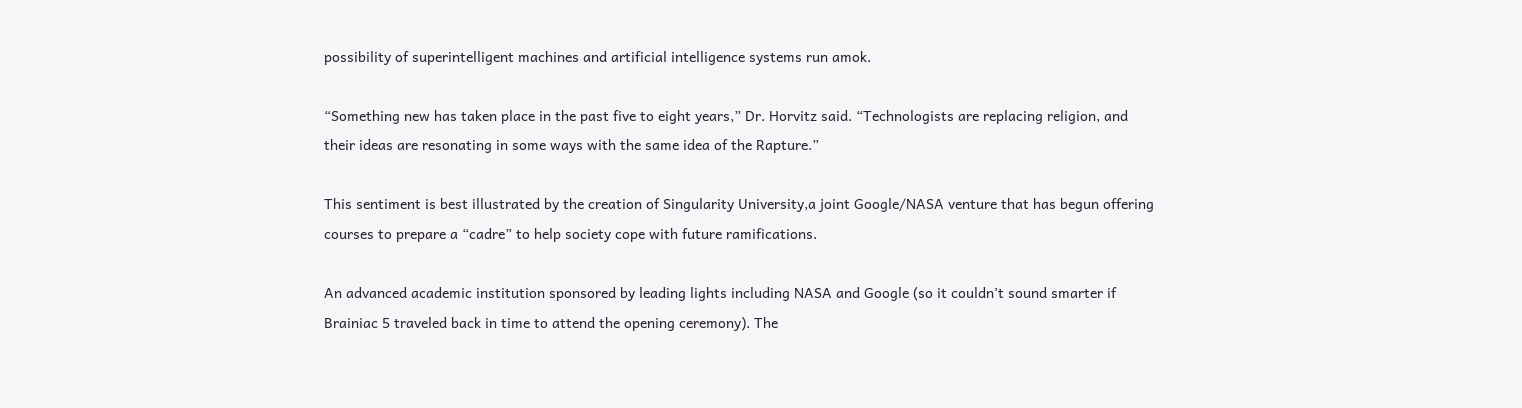possibility of superintelligent machines and artificial intelligence systems run amok.

“Something new has taken place in the past five to eight years,” Dr. Horvitz said. “Technologists are replacing religion, and their ideas are resonating in some ways with the same idea of the Rapture.”

This sentiment is best illustrated by the creation of Singularity University,a joint Google/NASA venture that has begun offering courses to prepare a “cadre” to help society cope with future ramifications.

An advanced academic institution sponsored by leading lights including NASA and Google (so it couldn’t sound smarter if Brainiac 5 traveled back in time to attend the opening ceremony). The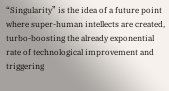“Singularity” is the idea of a future point where super-human intellects are created, turbo-boosting the already exponential rate of technological improvement and triggering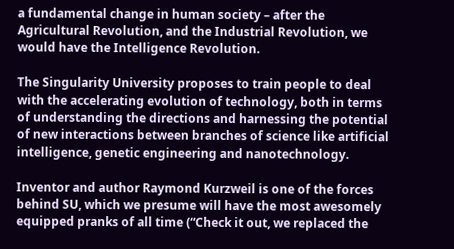a fundamental change in human society – after the Agricultural Revolution, and the Industrial Revolution, we would have the Intelligence Revolution.

The Singularity University proposes to train people to deal with the accelerating evolution of technology, both in terms of understanding the directions and harnessing the potential of new interactions between branches of science like artificial intelligence, genetic engineering and nanotechnology.

Inventor and author Raymond Kurzweil is one of the forces behind SU, which we presume will have the most awesomely equipped pranks of all time (“Check it out, we replaced the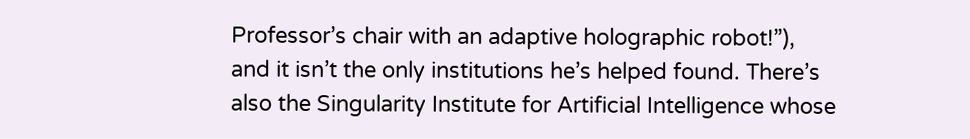Professor’s chair with an adaptive holographic robot!”), and it isn’t the only institutions he’s helped found. There’s also the Singularity Institute for Artificial Intelligence whose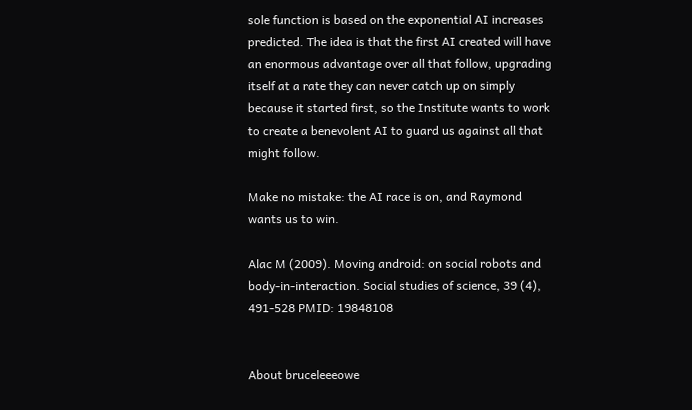sole function is based on the exponential AI increases predicted. The idea is that the first AI created will have an enormous advantage over all that follow, upgrading itself at a rate they can never catch up on simply because it started first, so the Institute wants to work to create a benevolent AI to guard us against all that might follow.

Make no mistake: the AI race is on, and Raymond wants us to win.

Alac M (2009). Moving android: on social robots and body-in-interaction. Social studies of science, 39 (4), 491-528 PMID: 19848108


About bruceleeeowe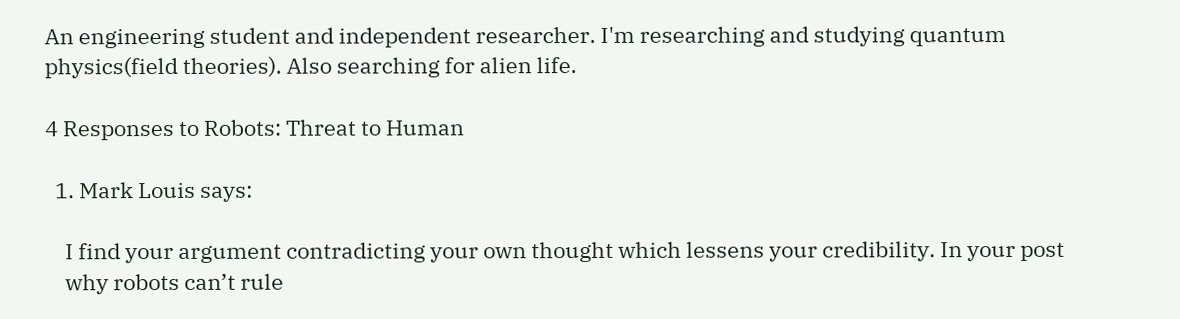An engineering student and independent researcher. I'm researching and studying quantum physics(field theories). Also searching for alien life.

4 Responses to Robots: Threat to Human

  1. Mark Louis says:

    I find your argument contradicting your own thought which lessens your credibility. In your post
    why robots can’t rule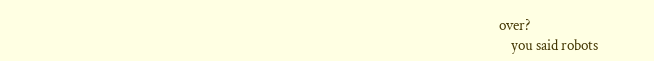over?
    you said robots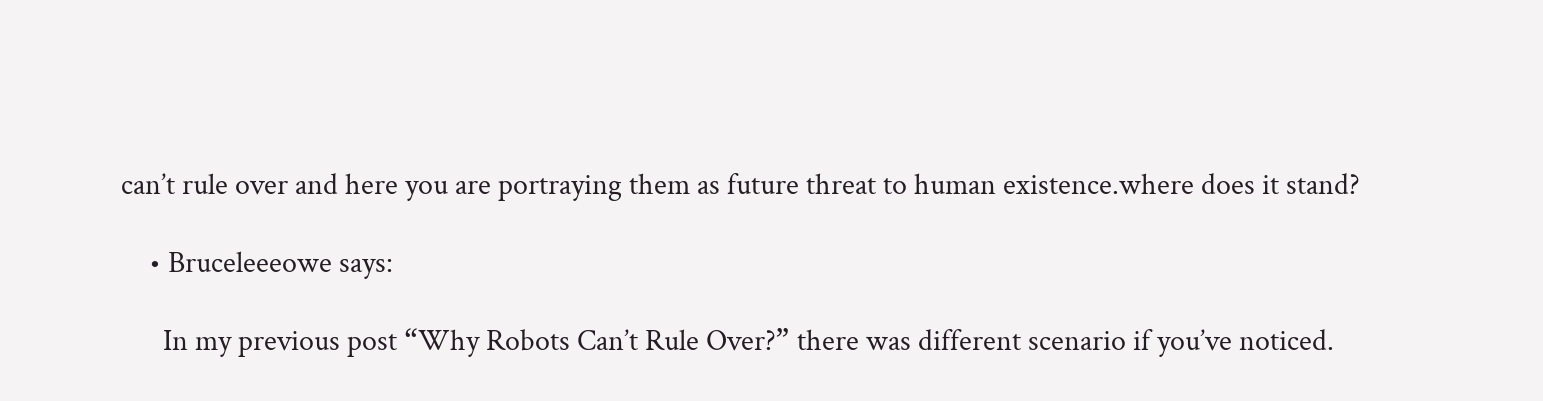can’t rule over and here you are portraying them as future threat to human existence.where does it stand?

    • Bruceleeeowe says:

      In my previous post “Why Robots Can’t Rule Over?” there was different scenario if you’ve noticed.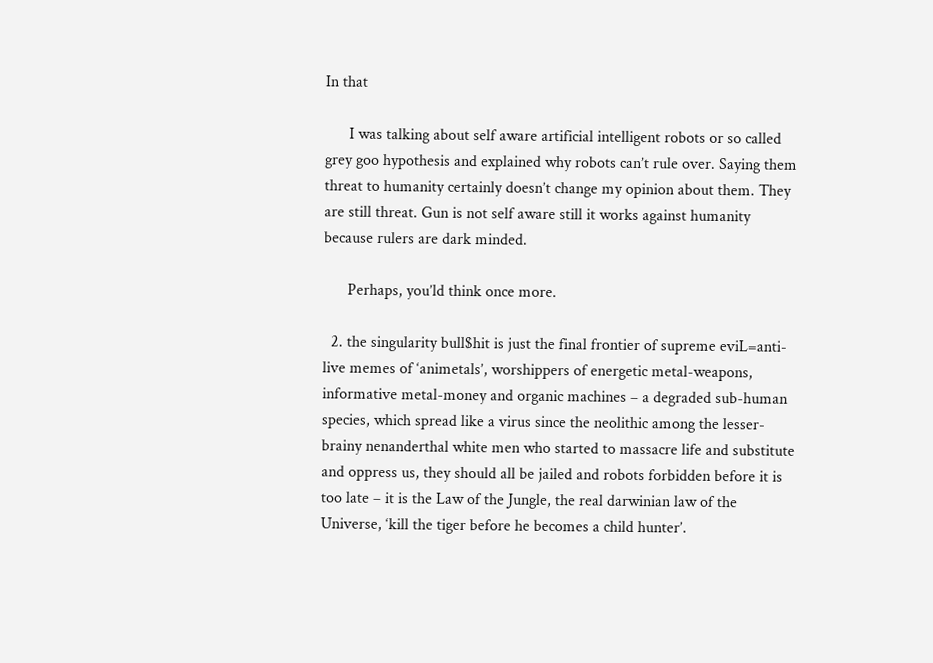In that

      I was talking about self aware artificial intelligent robots or so called grey goo hypothesis and explained why robots can’t rule over. Saying them threat to humanity certainly doesn’t change my opinion about them. They are still threat. Gun is not self aware still it works against humanity because rulers are dark minded.

      Perhaps, you’ld think once more.

  2. the singularity bull$hit is just the final frontier of supreme eviL=anti-live memes of ‘animetals’, worshippers of energetic metal-weapons, informative metal-money and organic machines – a degraded sub-human species, which spread like a virus since the neolithic among the lesser-brainy nenanderthal white men who started to massacre life and substitute and oppress us, they should all be jailed and robots forbidden before it is too late – it is the Law of the Jungle, the real darwinian law of the Universe, ‘kill the tiger before he becomes a child hunter’.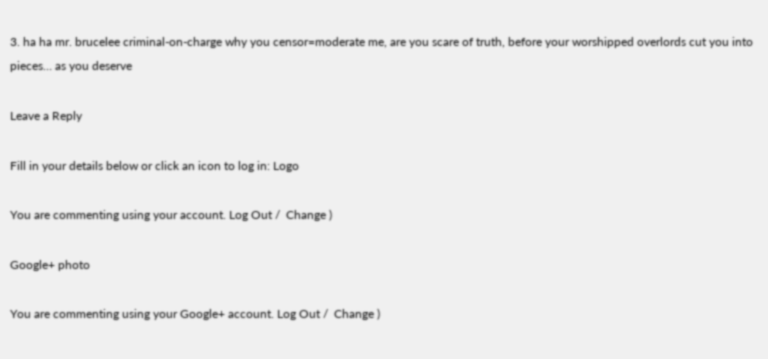3. ha ha mr. brucelee criminal-on-charge why you censor=moderate me, are you scare of truth, before your worshipped overlords cut you into pieces… as you deserve

Leave a Reply

Fill in your details below or click an icon to log in: Logo

You are commenting using your account. Log Out /  Change )

Google+ photo

You are commenting using your Google+ account. Log Out /  Change )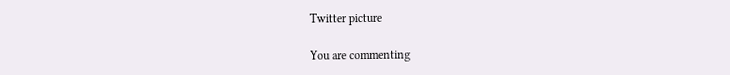Twitter picture

You are commenting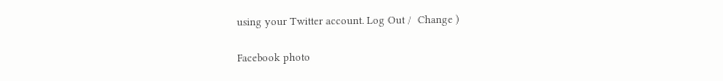using your Twitter account. Log Out /  Change )

Facebook photo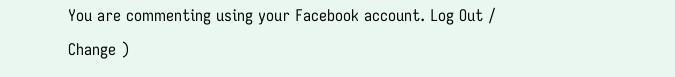You are commenting using your Facebook account. Log Out /  Change )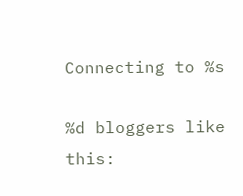Connecting to %s

%d bloggers like this: